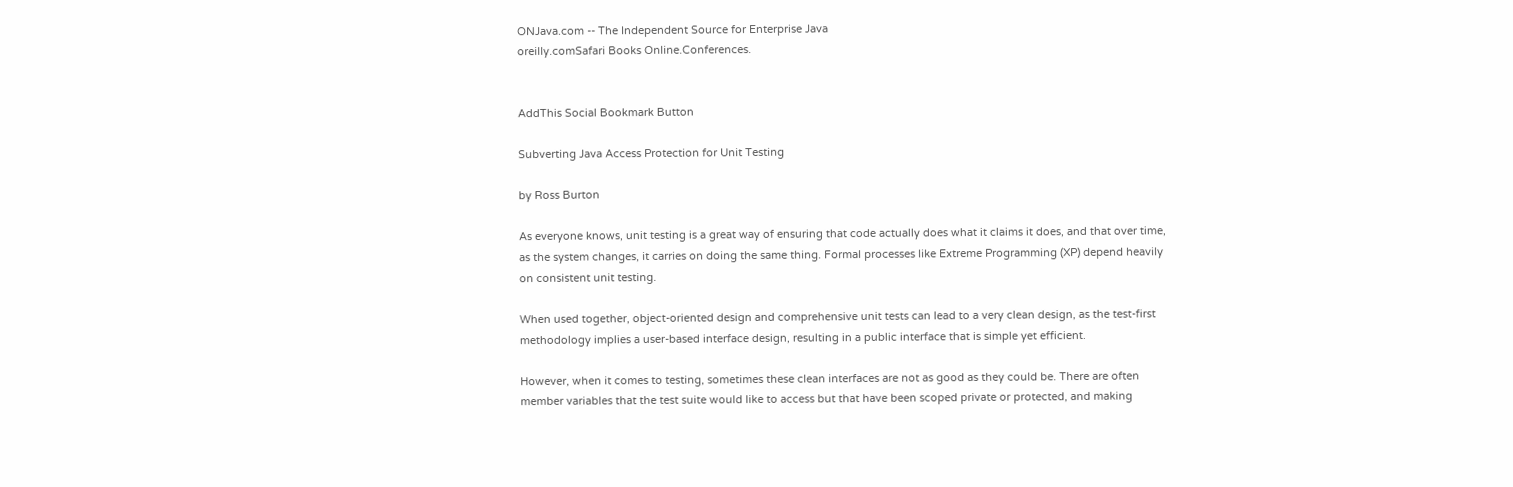ONJava.com -- The Independent Source for Enterprise Java
oreilly.comSafari Books Online.Conferences.


AddThis Social Bookmark Button

Subverting Java Access Protection for Unit Testing

by Ross Burton

As everyone knows, unit testing is a great way of ensuring that code actually does what it claims it does, and that over time, as the system changes, it carries on doing the same thing. Formal processes like Extreme Programming (XP) depend heavily on consistent unit testing.

When used together, object-oriented design and comprehensive unit tests can lead to a very clean design, as the test-first methodology implies a user-based interface design, resulting in a public interface that is simple yet efficient.

However, when it comes to testing, sometimes these clean interfaces are not as good as they could be. There are often member variables that the test suite would like to access but that have been scoped private or protected, and making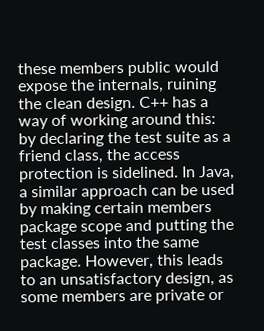these members public would expose the internals, ruining the clean design. C++ has a way of working around this: by declaring the test suite as a friend class, the access protection is sidelined. In Java, a similar approach can be used by making certain members package scope and putting the test classes into the same package. However, this leads to an unsatisfactory design, as some members are private or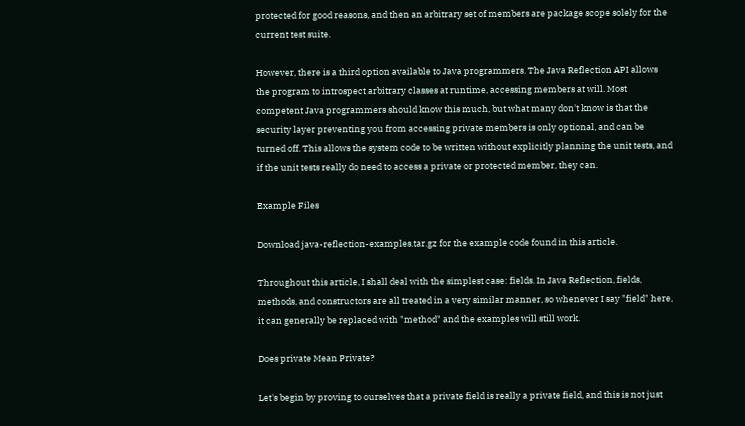protected for good reasons, and then an arbitrary set of members are package scope solely for the current test suite.

However, there is a third option available to Java programmers. The Java Reflection API allows the program to introspect arbitrary classes at runtime, accessing members at will. Most competent Java programmers should know this much, but what many don't know is that the security layer preventing you from accessing private members is only optional, and can be turned off. This allows the system code to be written without explicitly planning the unit tests, and if the unit tests really do need to access a private or protected member, they can.

Example Files

Download java-reflection-examples.tar.gz for the example code found in this article.

Throughout this article, I shall deal with the simplest case: fields. In Java Reflection, fields, methods, and constructors are all treated in a very similar manner, so whenever I say "field" here, it can generally be replaced with "method" and the examples will still work.

Does private Mean Private?

Let's begin by proving to ourselves that a private field is really a private field, and this is not just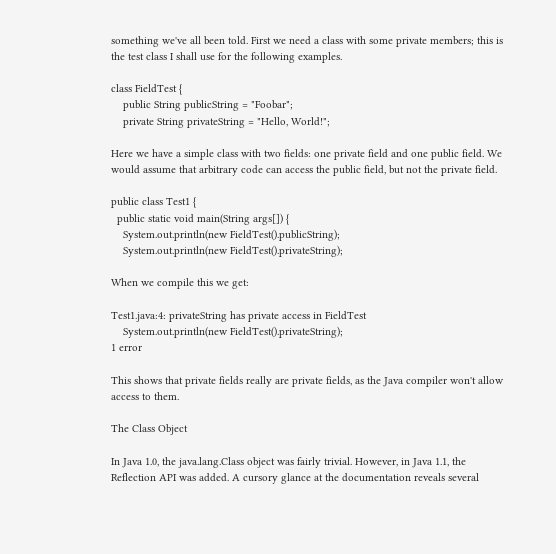something we've all been told. First we need a class with some private members; this is the test class I shall use for the following examples.

class FieldTest {
    public String publicString = "Foobar";
    private String privateString = "Hello, World!";

Here we have a simple class with two fields: one private field and one public field. We would assume that arbitrary code can access the public field, but not the private field.

public class Test1 {
  public static void main(String args[]) {
    System.out.println(new FieldTest().publicString);
    System.out.println(new FieldTest().privateString);

When we compile this we get:

Test1.java:4: privateString has private access in FieldTest
    System.out.println(new FieldTest().privateString);
1 error

This shows that private fields really are private fields, as the Java compiler won't allow access to them.

The Class Object

In Java 1.0, the java.lang.Class object was fairly trivial. However, in Java 1.1, the Reflection API was added. A cursory glance at the documentation reveals several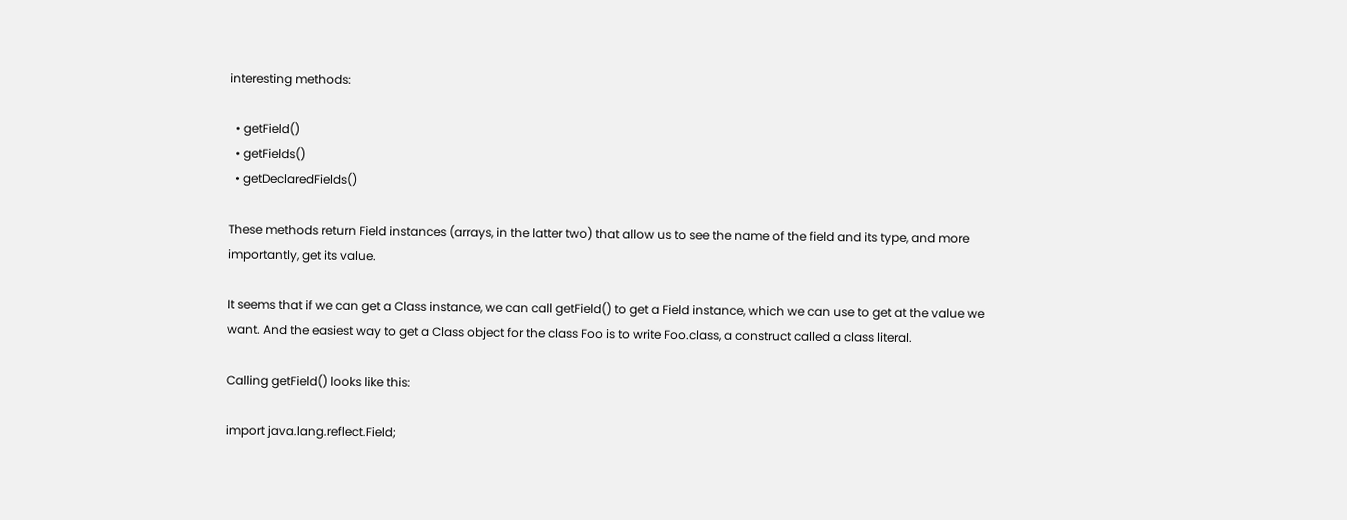interesting methods:

  • getField()
  • getFields()
  • getDeclaredFields()

These methods return Field instances (arrays, in the latter two) that allow us to see the name of the field and its type, and more importantly, get its value.

It seems that if we can get a Class instance, we can call getField() to get a Field instance, which we can use to get at the value we want. And the easiest way to get a Class object for the class Foo is to write Foo.class, a construct called a class literal.

Calling getField() looks like this:

import java.lang.reflect.Field;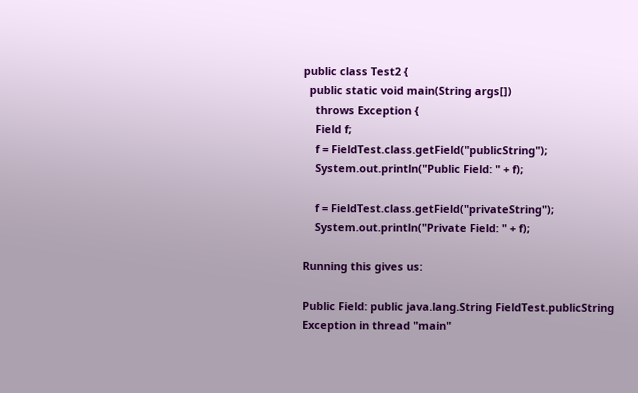public class Test2 {
  public static void main(String args[])
    throws Exception {
    Field f;
    f = FieldTest.class.getField("publicString");
    System.out.println("Public Field: " + f);

    f = FieldTest.class.getField("privateString");
    System.out.println("Private Field: " + f);

Running this gives us:

Public Field: public java.lang.String FieldTest.publicString
Exception in thread "main"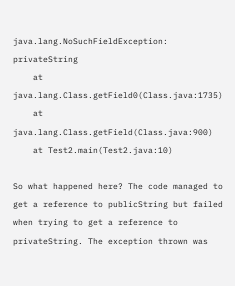java.lang.NoSuchFieldException: privateString
    at java.lang.Class.getField0(Class.java:1735)
    at java.lang.Class.getField(Class.java:900)
    at Test2.main(Test2.java:10)

So what happened here? The code managed to get a reference to publicString but failed when trying to get a reference to privateString. The exception thrown was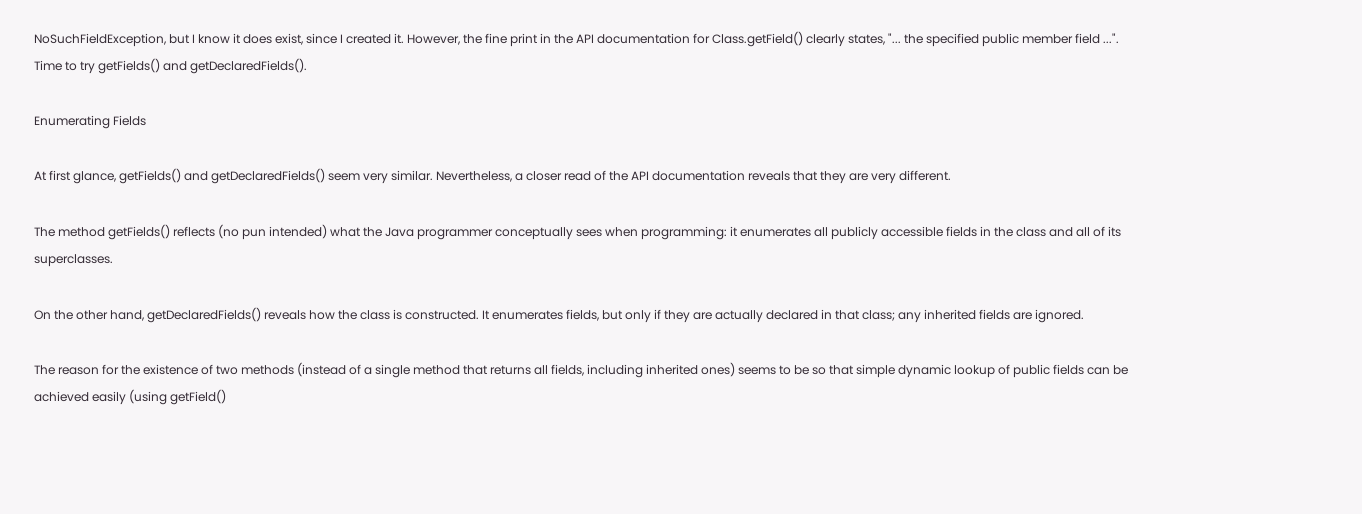NoSuchFieldException, but I know it does exist, since I created it. However, the fine print in the API documentation for Class.getField() clearly states, "... the specified public member field ...". Time to try getFields() and getDeclaredFields().

Enumerating Fields

At first glance, getFields() and getDeclaredFields() seem very similar. Nevertheless, a closer read of the API documentation reveals that they are very different.

The method getFields() reflects (no pun intended) what the Java programmer conceptually sees when programming: it enumerates all publicly accessible fields in the class and all of its superclasses.

On the other hand, getDeclaredFields() reveals how the class is constructed. It enumerates fields, but only if they are actually declared in that class; any inherited fields are ignored.

The reason for the existence of two methods (instead of a single method that returns all fields, including inherited ones) seems to be so that simple dynamic lookup of public fields can be achieved easily (using getField()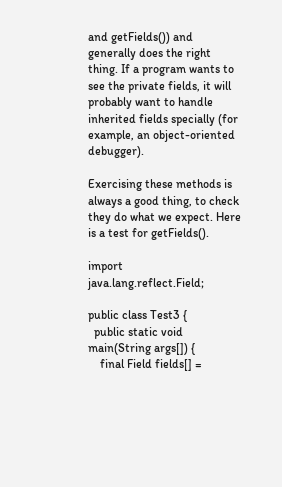and getFields()) and generally does the right thing. If a program wants to see the private fields, it will probably want to handle inherited fields specially (for example, an object-oriented debugger).

Exercising these methods is always a good thing, to check they do what we expect. Here is a test for getFields().

import java.lang.reflect.Field;

public class Test3 {
  public static void main(String args[]) {
    final Field fields[] =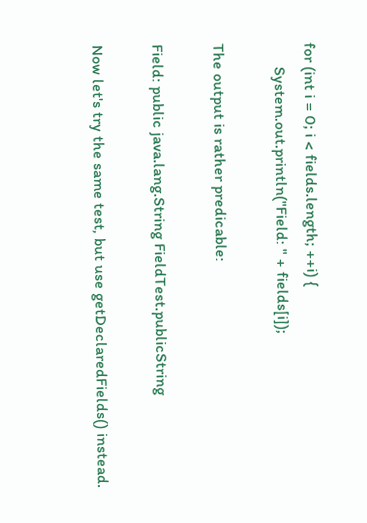for (int i = 0; i < fields.length; ++i) {
      System.out.println("Field: " + fields[i]);

The output is rather predicable:

Field: public java.lang.String FieldTest.publicString

Now let's try the same test, but use getDeclaredFields() instead.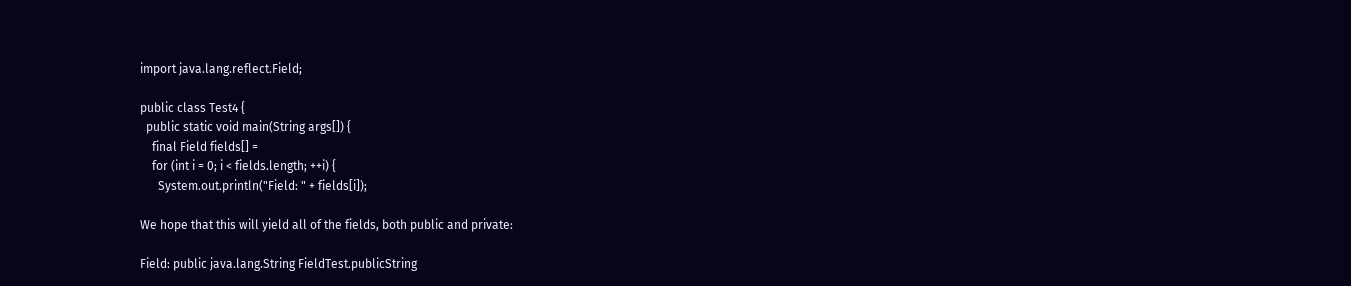import java.lang.reflect.Field;

public class Test4 {
  public static void main(String args[]) {
    final Field fields[] =
    for (int i = 0; i < fields.length; ++i) {
      System.out.println("Field: " + fields[i]);

We hope that this will yield all of the fields, both public and private:

Field: public java.lang.String FieldTest.publicString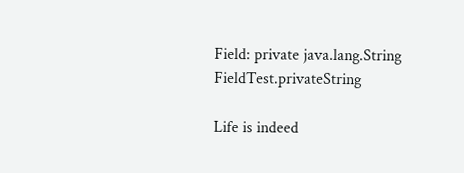Field: private java.lang.String FieldTest.privateString

Life is indeed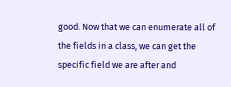good. Now that we can enumerate all of the fields in a class, we can get the specific field we are after and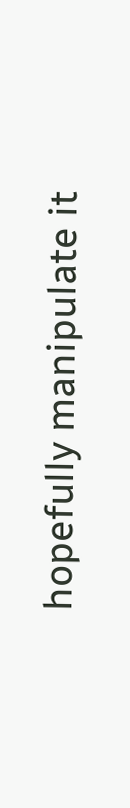hopefully manipulate it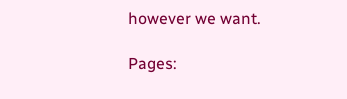however we want.

Pages: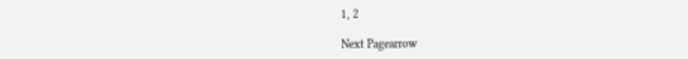1, 2

Next Pagearrow